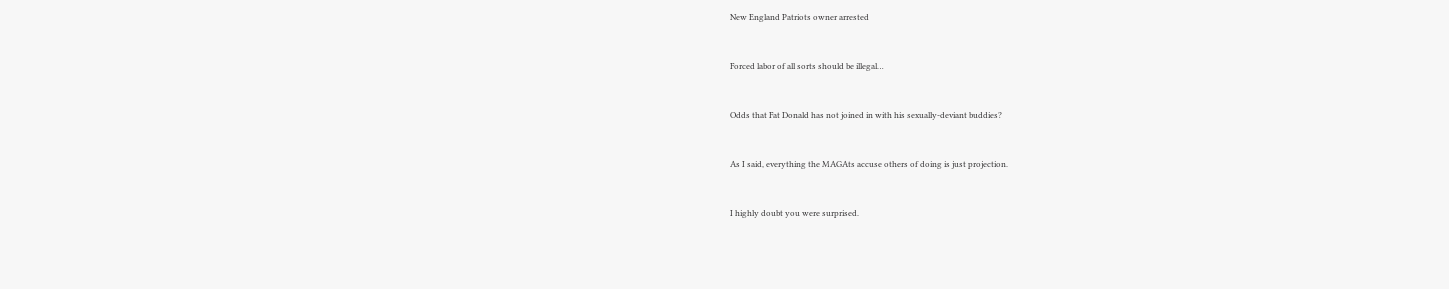New England Patriots owner arrested


Forced labor of all sorts should be illegal…


Odds that Fat Donald has not joined in with his sexually-deviant buddies?


As I said, everything the MAGAts accuse others of doing is just projection.


I highly doubt you were surprised.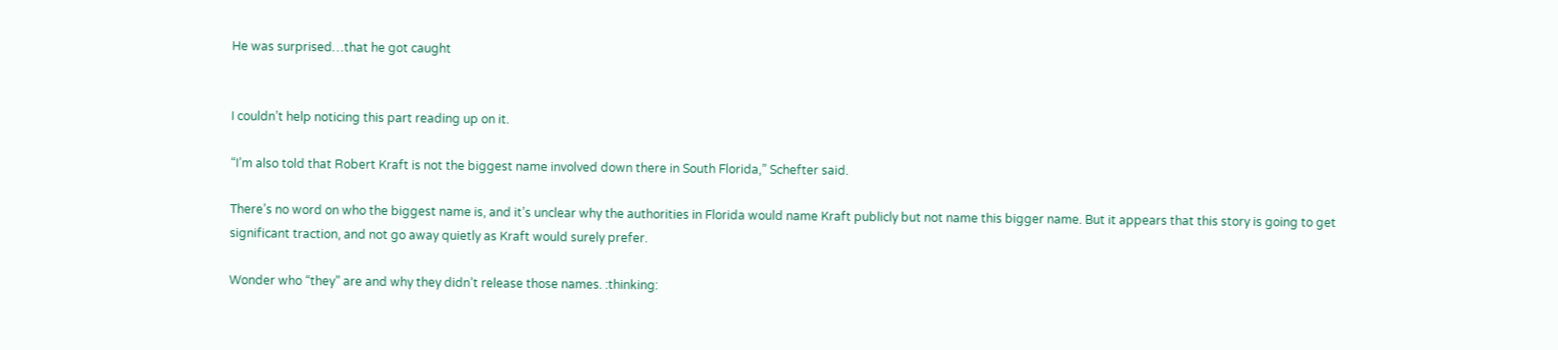He was surprised…that he got caught


I couldn’t help noticing this part reading up on it.

“I’m also told that Robert Kraft is not the biggest name involved down there in South Florida,” Schefter said.

There’s no word on who the biggest name is, and it’s unclear why the authorities in Florida would name Kraft publicly but not name this bigger name. But it appears that this story is going to get significant traction, and not go away quietly as Kraft would surely prefer.

Wonder who “they” are and why they didn’t release those names. :thinking: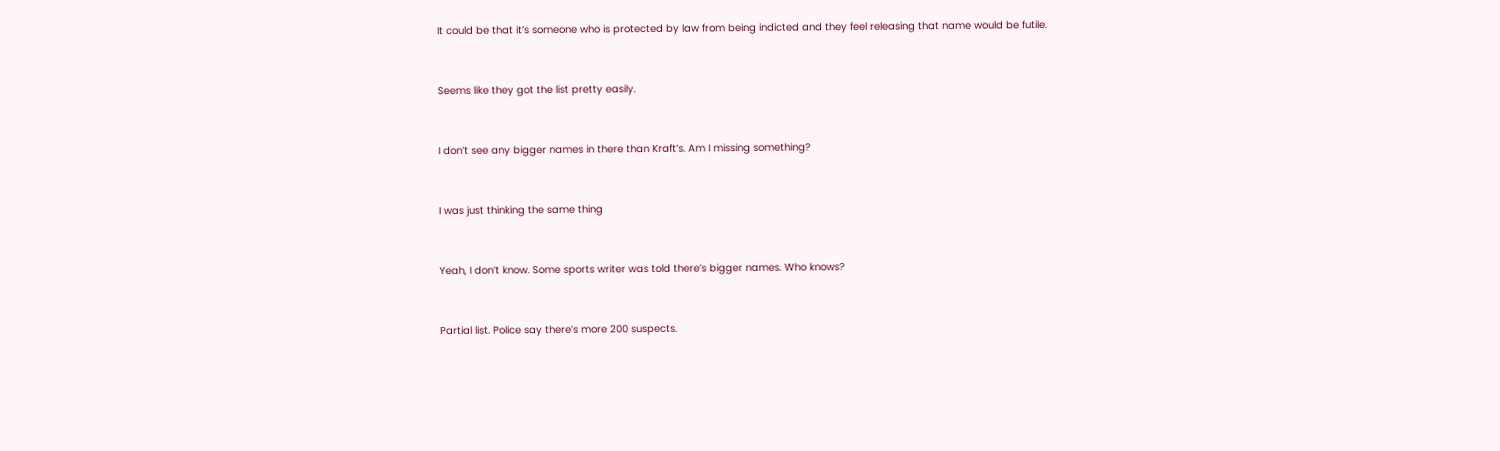It could be that it’s someone who is protected by law from being indicted and they feel releasing that name would be futile.


Seems like they got the list pretty easily.


I don’t see any bigger names in there than Kraft’s. Am I missing something?


I was just thinking the same thing


Yeah, I don’t know. Some sports writer was told there’s bigger names. Who knows?


Partial list. Police say there’s more 200 suspects.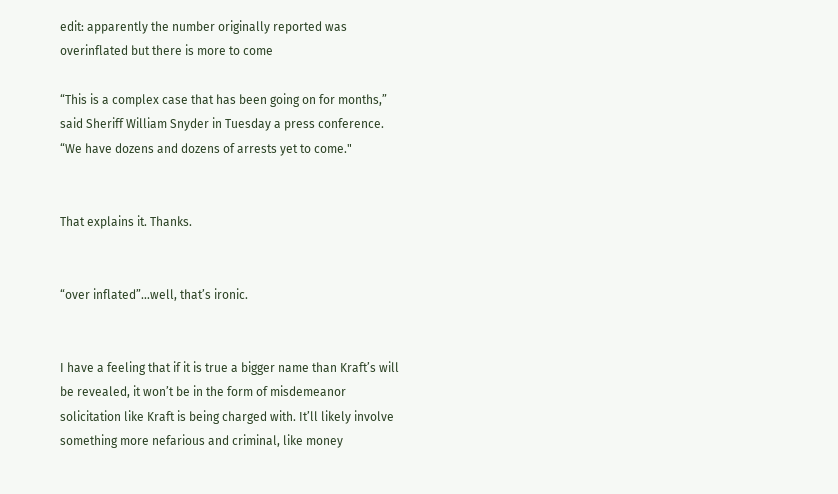edit: apparently the number originally reported was overinflated but there is more to come

“This is a complex case that has been going on for months,” said Sheriff William Snyder in Tuesday a press conference. “We have dozens and dozens of arrests yet to come."


That explains it. Thanks.


“over inflated”…well, that’s ironic.


I have a feeling that if it is true a bigger name than Kraft’s will be revealed, it won’t be in the form of misdemeanor solicitation like Kraft is being charged with. It’ll likely involve something more nefarious and criminal, like money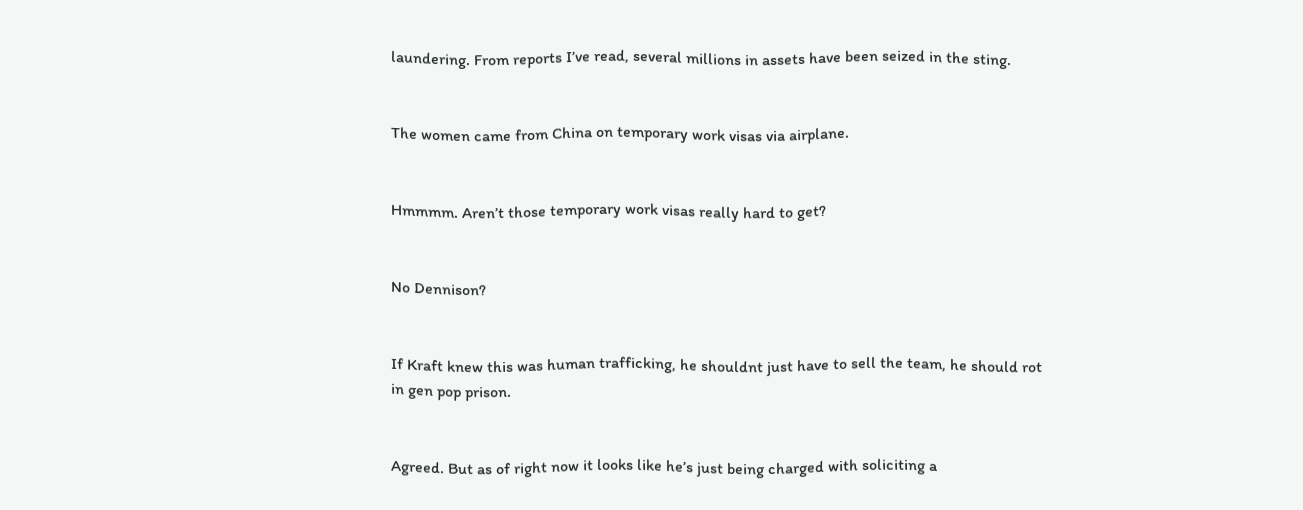laundering. From reports I’ve read, several millions in assets have been seized in the sting.


The women came from China on temporary work visas via airplane.


Hmmmm. Aren’t those temporary work visas really hard to get?


No Dennison?


If Kraft knew this was human trafficking, he shouldnt just have to sell the team, he should rot in gen pop prison.


Agreed. But as of right now it looks like he’s just being charged with soliciting a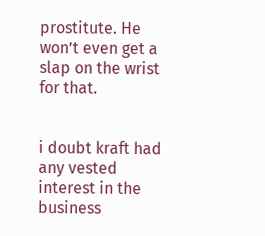prostitute. He won’t even get a slap on the wrist for that.


i doubt kraft had any vested interest in the business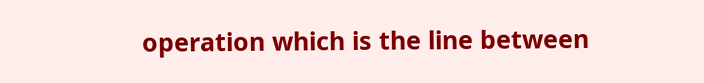operation which is the line between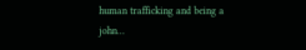human trafficking and being a john…